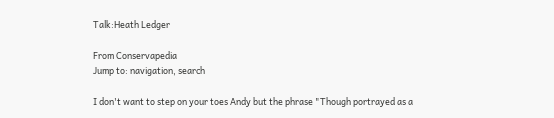Talk:Heath Ledger

From Conservapedia
Jump to: navigation, search

I don't want to step on your toes Andy but the phrase "Though portrayed as a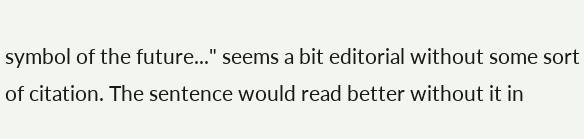symbol of the future..." seems a bit editorial without some sort of citation. The sentence would read better without it in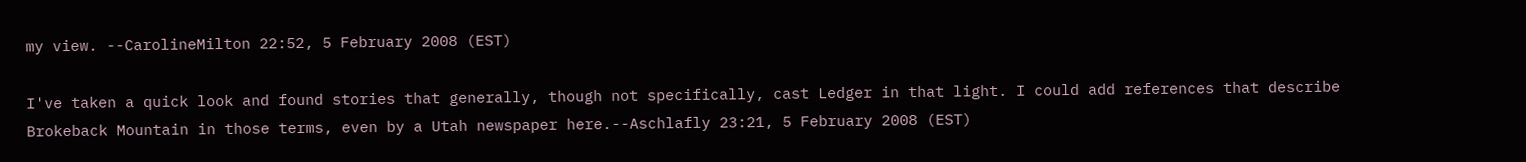my view. --CarolineMilton 22:52, 5 February 2008 (EST)

I've taken a quick look and found stories that generally, though not specifically, cast Ledger in that light. I could add references that describe Brokeback Mountain in those terms, even by a Utah newspaper here.--Aschlafly 23:21, 5 February 2008 (EST)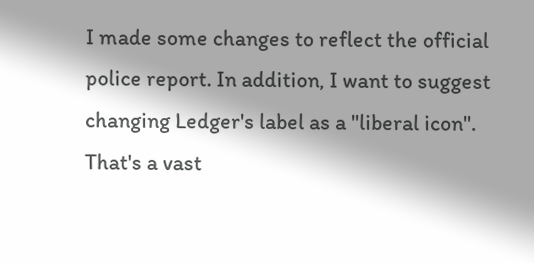I made some changes to reflect the official police report. In addition, I want to suggest changing Ledger's label as a "liberal icon". That's a vast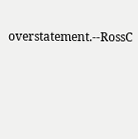overstatement.--RossC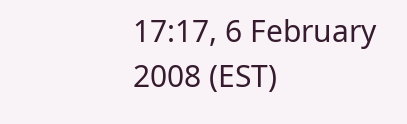17:17, 6 February 2008 (EST)